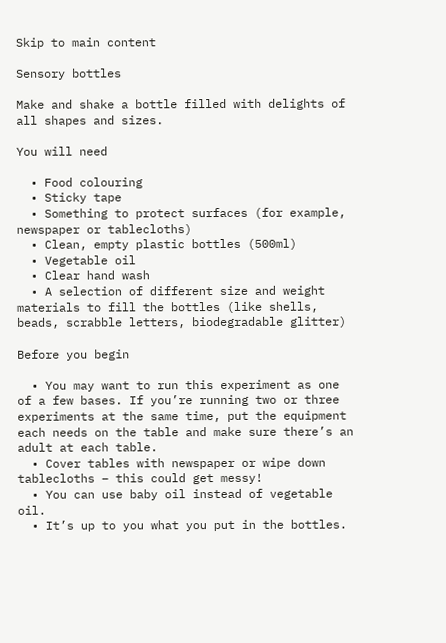Skip to main content

Sensory bottles

Make and shake a bottle filled with delights of all shapes and sizes.

You will need

  • Food colouring
  • Sticky tape
  • Something to protect surfaces (for example, newspaper or tablecloths)
  • Clean, empty plastic bottles (500ml)
  • Vegetable oil
  • Clear hand wash
  • A selection of different size and weight materials to fill the bottles (like shells, beads, scrabble letters, biodegradable glitter)

Before you begin

  • You may want to run this experiment as one of a few bases. If you’re running two or three experiments at the same time, put the equipment each needs on the table and make sure there’s an adult at each table.
  • Cover tables with newspaper or wipe down tablecloths – this could get messy!
  • You can use baby oil instead of vegetable oil.
  • It’s up to you what you put in the bottles.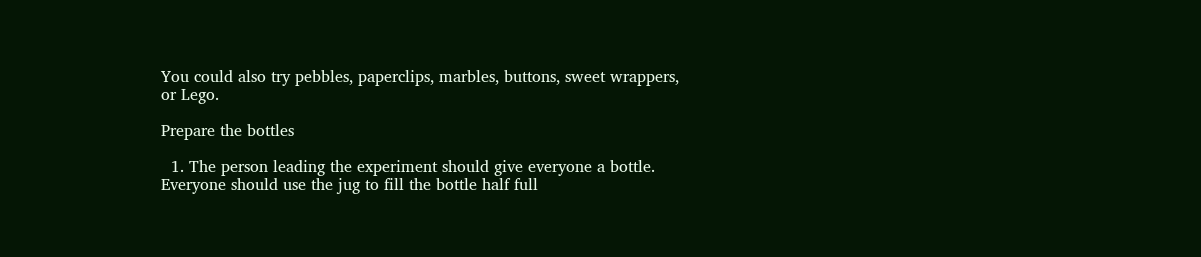You could also try pebbles, paperclips, marbles, buttons, sweet wrappers, or Lego.

Prepare the bottles

  1. The person leading the experiment should give everyone a bottle. Everyone should use the jug to fill the bottle half full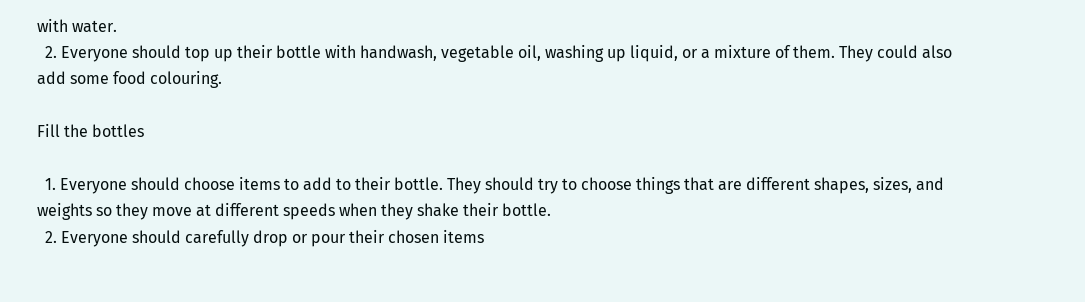with water.
  2. Everyone should top up their bottle with handwash, vegetable oil, washing up liquid, or a mixture of them. They could also add some food colouring.

Fill the bottles

  1. Everyone should choose items to add to their bottle. They should try to choose things that are different shapes, sizes, and weights so they move at different speeds when they shake their bottle.
  2. Everyone should carefully drop or pour their chosen items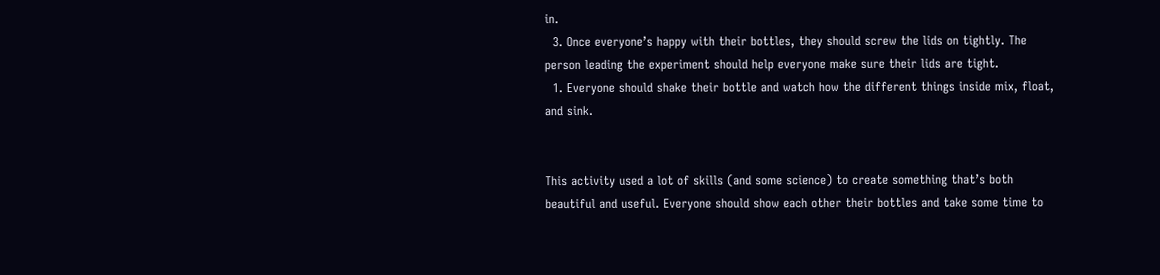in.
  3. Once everyone’s happy with their bottles, they should screw the lids on tightly. The person leading the experiment should help everyone make sure their lids are tight.
  1. Everyone should shake their bottle and watch how the different things inside mix, float, and sink.


This activity used a lot of skills (and some science) to create something that’s both beautiful and useful. Everyone should show each other their bottles and take some time to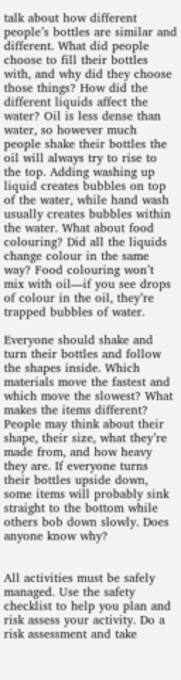talk about how different people’s bottles are similar and different. What did people choose to fill their bottles with, and why did they choose those things? How did the different liquids affect the water? Oil is less dense than water, so however much people shake their bottles the oil will always try to rise to the top. Adding washing up liquid creates bubbles on top of the water, while hand wash usually creates bubbles within the water. What about food colouring? Did all the liquids change colour in the same way? Food colouring won’t mix with oil—if you see drops of colour in the oil, they’re trapped bubbles of water.

Everyone should shake and turn their bottles and follow the shapes inside. Which materials move the fastest and which move the slowest? What makes the items different? People may think about their shape, their size, what they’re made from, and how heavy they are. If everyone turns their bottles upside down, some items will probably sink straight to the bottom while others bob down slowly. Does anyone know why?


All activities must be safely managed. Use the safety checklist to help you plan and risk assess your activity. Do a risk assessment and take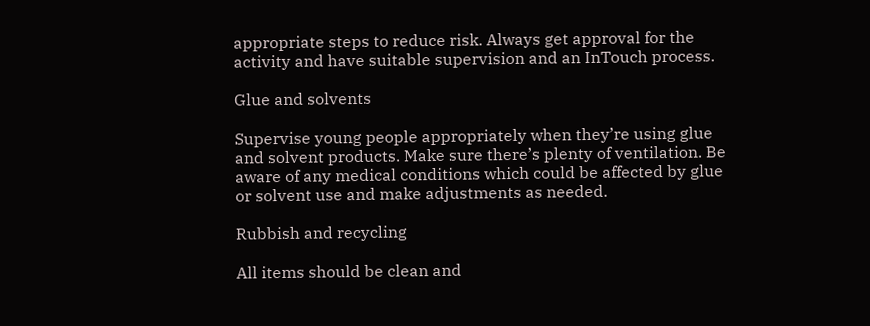appropriate steps to reduce risk. Always get approval for the activity and have suitable supervision and an InTouch process.

Glue and solvents

Supervise young people appropriately when they’re using glue and solvent products. Make sure there’s plenty of ventilation. Be aware of any medical conditions which could be affected by glue or solvent use and make adjustments as needed.

Rubbish and recycling

All items should be clean and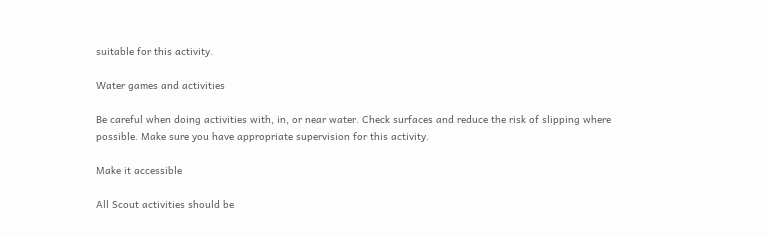suitable for this activity.

Water games and activities

Be careful when doing activities with, in, or near water. Check surfaces and reduce the risk of slipping where possible. Make sure you have appropriate supervision for this activity.

Make it accessible

All Scout activities should be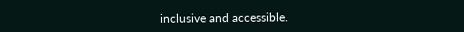inclusive and accessible.